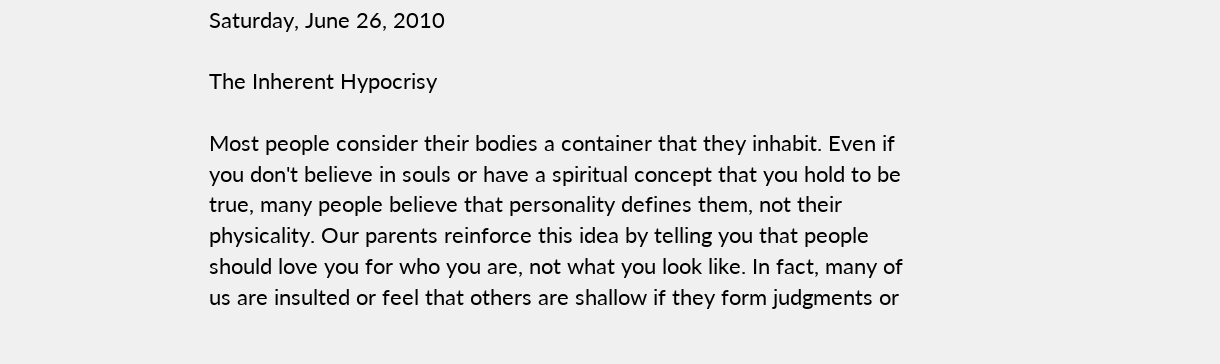Saturday, June 26, 2010

The Inherent Hypocrisy

Most people consider their bodies a container that they inhabit. Even if you don't believe in souls or have a spiritual concept that you hold to be true, many people believe that personality defines them, not their physicality. Our parents reinforce this idea by telling you that people should love you for who you are, not what you look like. In fact, many of us are insulted or feel that others are shallow if they form judgments or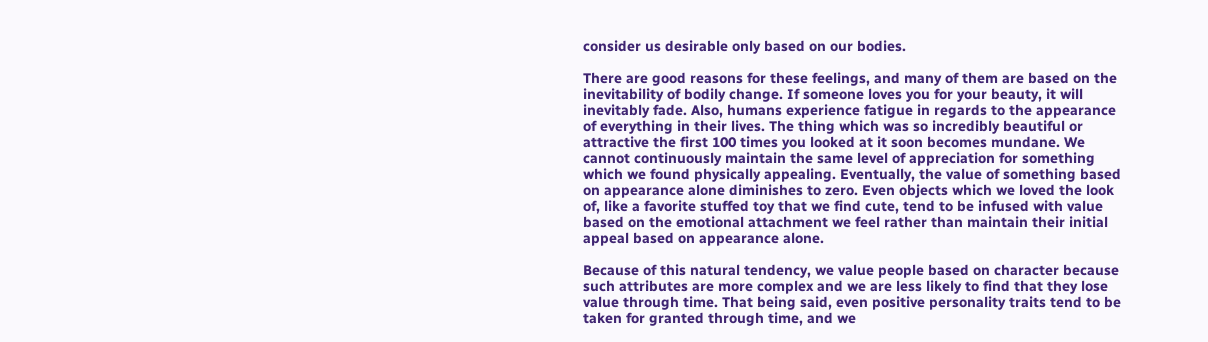consider us desirable only based on our bodies.

There are good reasons for these feelings, and many of them are based on the inevitability of bodily change. If someone loves you for your beauty, it will inevitably fade. Also, humans experience fatigue in regards to the appearance of everything in their lives. The thing which was so incredibly beautiful or attractive the first 100 times you looked at it soon becomes mundane. We cannot continuously maintain the same level of appreciation for something which we found physically appealing. Eventually, the value of something based on appearance alone diminishes to zero. Even objects which we loved the look of, like a favorite stuffed toy that we find cute, tend to be infused with value based on the emotional attachment we feel rather than maintain their initial appeal based on appearance alone.

Because of this natural tendency, we value people based on character because such attributes are more complex and we are less likely to find that they lose value through time. That being said, even positive personality traits tend to be taken for granted through time, and we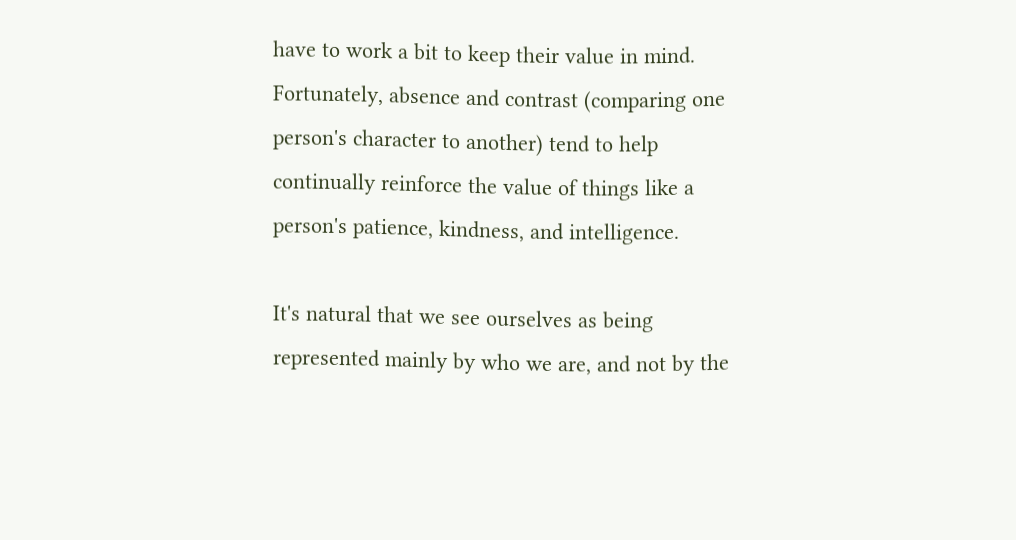have to work a bit to keep their value in mind. Fortunately, absence and contrast (comparing one person's character to another) tend to help continually reinforce the value of things like a person's patience, kindness, and intelligence.

It's natural that we see ourselves as being represented mainly by who we are, and not by the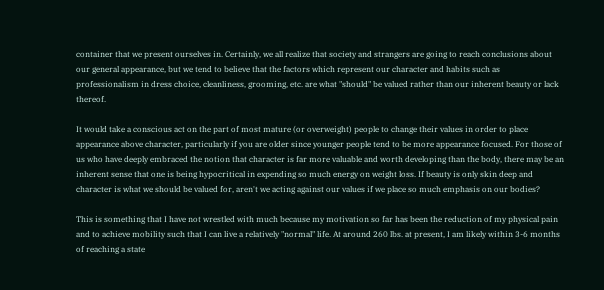container that we present ourselves in. Certainly, we all realize that society and strangers are going to reach conclusions about our general appearance, but we tend to believe that the factors which represent our character and habits such as professionalism in dress choice, cleanliness, grooming, etc. are what "should" be valued rather than our inherent beauty or lack thereof.

It would take a conscious act on the part of most mature (or overweight) people to change their values in order to place appearance above character, particularly if you are older since younger people tend to be more appearance focused. For those of us who have deeply embraced the notion that character is far more valuable and worth developing than the body, there may be an inherent sense that one is being hypocritical in expending so much energy on weight loss. If beauty is only skin deep and character is what we should be valued for, aren't we acting against our values if we place so much emphasis on our bodies?

This is something that I have not wrestled with much because my motivation so far has been the reduction of my physical pain and to achieve mobility such that I can live a relatively "normal" life. At around 260 lbs. at present, I am likely within 3-6 months of reaching a state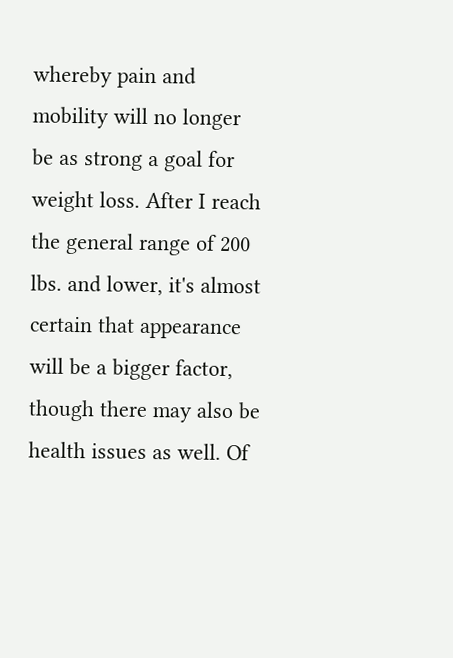whereby pain and mobility will no longer be as strong a goal for weight loss. After I reach the general range of 200 lbs. and lower, it's almost certain that appearance will be a bigger factor, though there may also be health issues as well. Of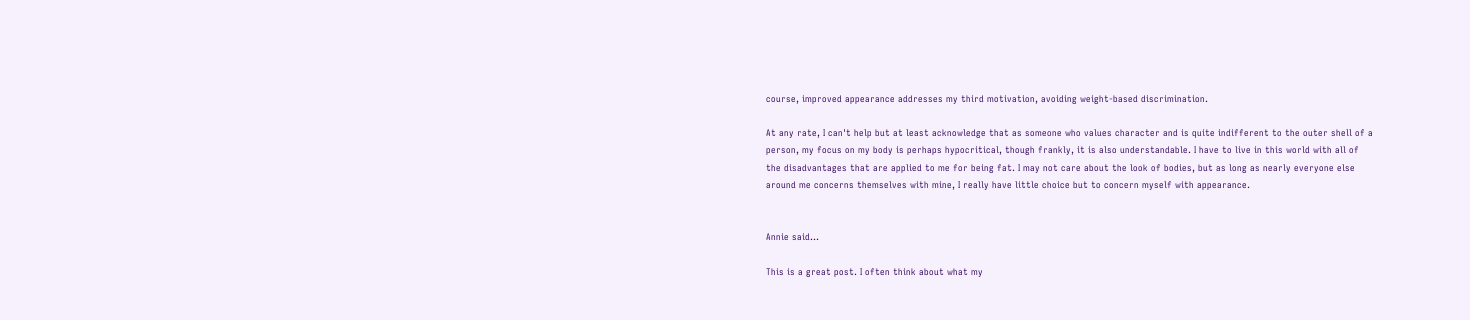course, improved appearance addresses my third motivation, avoiding weight-based discrimination.

At any rate, I can't help but at least acknowledge that as someone who values character and is quite indifferent to the outer shell of a person, my focus on my body is perhaps hypocritical, though frankly, it is also understandable. I have to live in this world with all of the disadvantages that are applied to me for being fat. I may not care about the look of bodies, but as long as nearly everyone else around me concerns themselves with mine, I really have little choice but to concern myself with appearance.


Annie said...

This is a great post. I often think about what my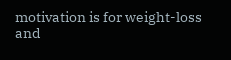motivation is for weight-loss and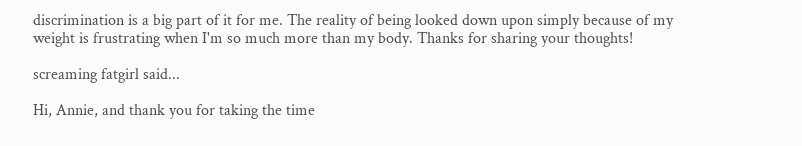discrimination is a big part of it for me. The reality of being looked down upon simply because of my weight is frustrating when I'm so much more than my body. Thanks for sharing your thoughts!

screaming fatgirl said...

Hi, Annie, and thank you for taking the time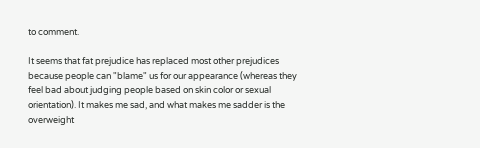to comment.

It seems that fat prejudice has replaced most other prejudices because people can "blame" us for our appearance (whereas they feel bad about judging people based on skin color or sexual orientation). It makes me sad, and what makes me sadder is the overweight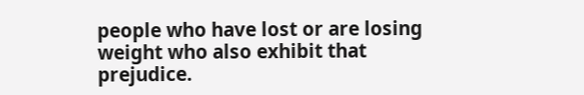people who have lost or are losing weight who also exhibit that prejudice.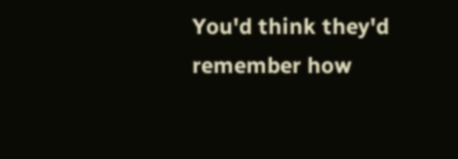You'd think they'd remember how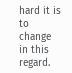hard it is to change in this regard.